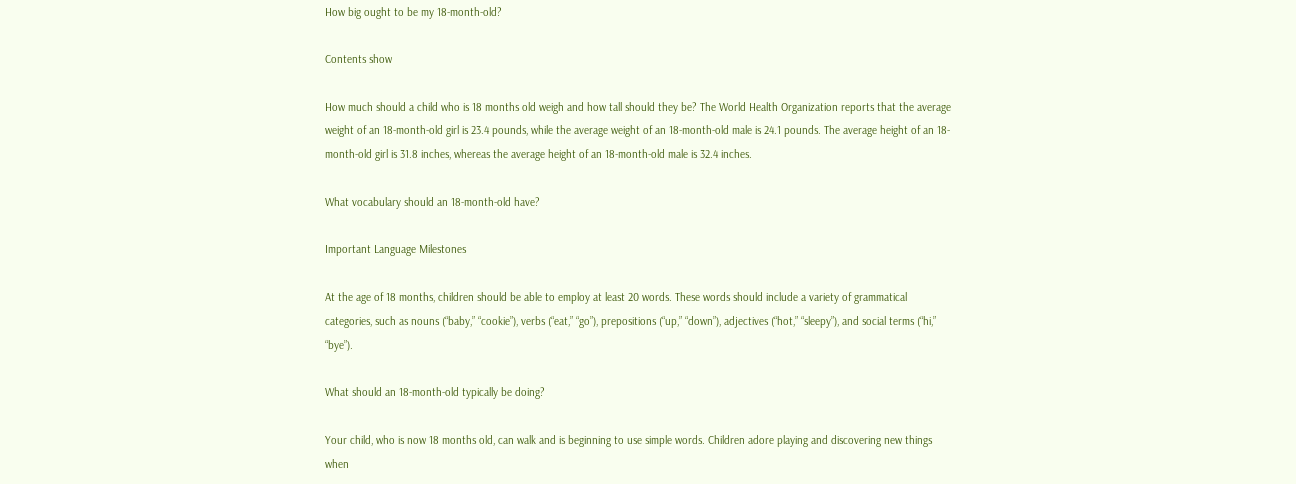How big ought to be my 18-month-old?

Contents show

How much should a child who is 18 months old weigh and how tall should they be? The World Health Organization reports that the average weight of an 18-month-old girl is 23.4 pounds, while the average weight of an 18-month-old male is 24.1 pounds. The average height of an 18-month-old girl is 31.8 inches, whereas the average height of an 18-month-old male is 32.4 inches.

What vocabulary should an 18-month-old have?

Important Language Milestones

At the age of 18 months, children should be able to employ at least 20 words. These words should include a variety of grammatical categories, such as nouns (“baby,” “cookie”), verbs (“eat,” “go”), prepositions (“up,” “down”), adjectives (“hot,” “sleepy”), and social terms (“hi,” “bye”).

What should an 18-month-old typically be doing?

Your child, who is now 18 months old, can walk and is beginning to use simple words. Children adore playing and discovering new things when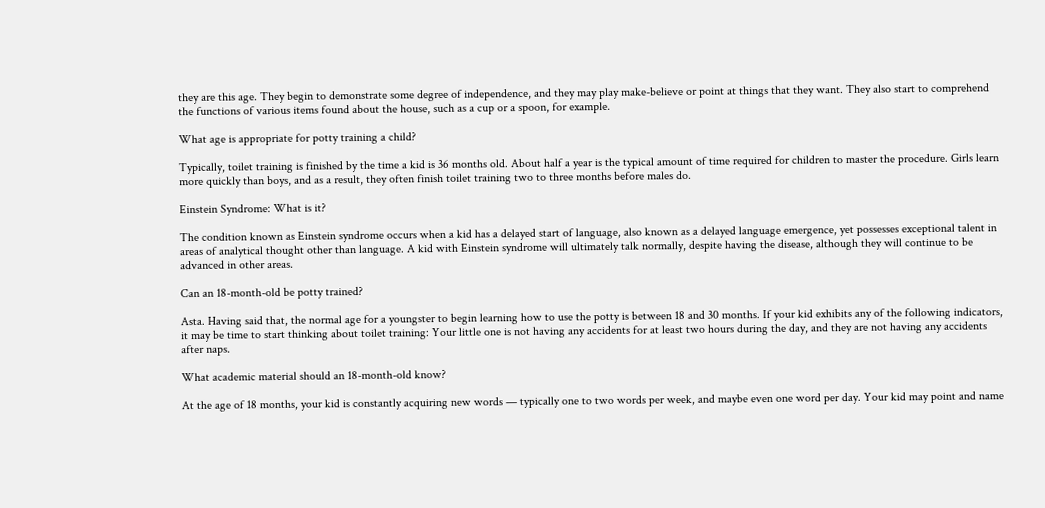they are this age. They begin to demonstrate some degree of independence, and they may play make-believe or point at things that they want. They also start to comprehend the functions of various items found about the house, such as a cup or a spoon, for example.

What age is appropriate for potty training a child?

Typically, toilet training is finished by the time a kid is 36 months old. About half a year is the typical amount of time required for children to master the procedure. Girls learn more quickly than boys, and as a result, they often finish toilet training two to three months before males do.

Einstein Syndrome: What is it?

The condition known as Einstein syndrome occurs when a kid has a delayed start of language, also known as a delayed language emergence, yet possesses exceptional talent in areas of analytical thought other than language. A kid with Einstein syndrome will ultimately talk normally, despite having the disease, although they will continue to be advanced in other areas.

Can an 18-month-old be potty trained?

Asta. Having said that, the normal age for a youngster to begin learning how to use the potty is between 18 and 30 months. If your kid exhibits any of the following indicators, it may be time to start thinking about toilet training: Your little one is not having any accidents for at least two hours during the day, and they are not having any accidents after naps.

What academic material should an 18-month-old know?

At the age of 18 months, your kid is constantly acquiring new words — typically one to two words per week, and maybe even one word per day. Your kid may point and name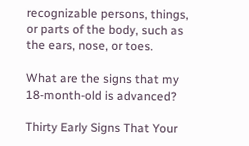recognizable persons, things, or parts of the body, such as the ears, nose, or toes.

What are the signs that my 18-month-old is advanced?

Thirty Early Signs That Your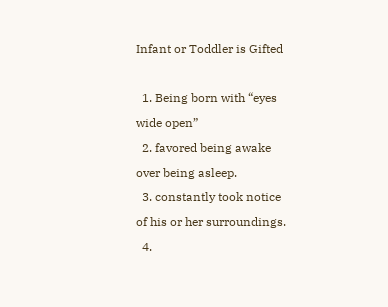Infant or Toddler is Gifted

  1. Being born with “eyes wide open”
  2. favored being awake over being asleep.
  3. constantly took notice of his or her surroundings.
  4.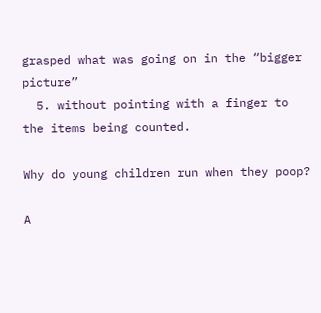grasped what was going on in the “bigger picture”
  5. without pointing with a finger to the items being counted.

Why do young children run when they poop?

A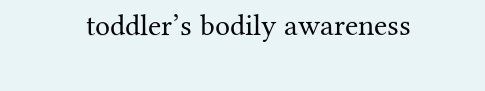toddler’s bodily awareness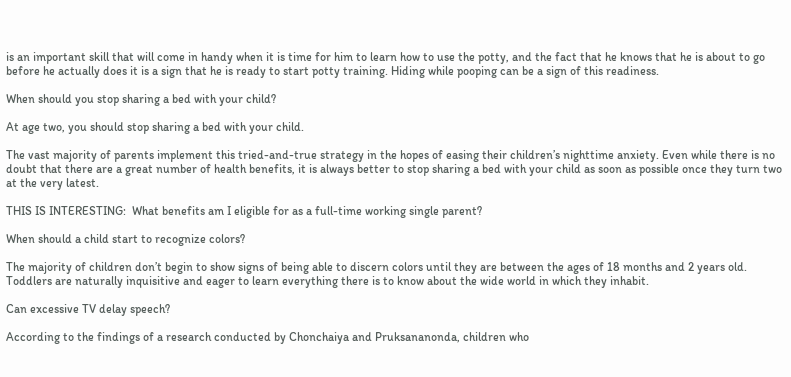is an important skill that will come in handy when it is time for him to learn how to use the potty, and the fact that he knows that he is about to go before he actually does it is a sign that he is ready to start potty training. Hiding while pooping can be a sign of this readiness.

When should you stop sharing a bed with your child?

At age two, you should stop sharing a bed with your child.

The vast majority of parents implement this tried-and-true strategy in the hopes of easing their children’s nighttime anxiety. Even while there is no doubt that there are a great number of health benefits, it is always better to stop sharing a bed with your child as soon as possible once they turn two at the very latest.

THIS IS INTERESTING:  What benefits am I eligible for as a full-time working single parent?

When should a child start to recognize colors?

The majority of children don’t begin to show signs of being able to discern colors until they are between the ages of 18 months and 2 years old. Toddlers are naturally inquisitive and eager to learn everything there is to know about the wide world in which they inhabit.

Can excessive TV delay speech?

According to the findings of a research conducted by Chonchaiya and Pruksananonda, children who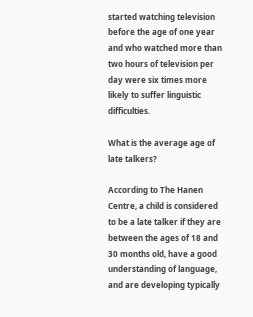started watching television before the age of one year and who watched more than two hours of television per day were six times more likely to suffer linguistic difficulties.

What is the average age of late talkers?

According to The Hanen Centre, a child is considered to be a late talker if they are between the ages of 18 and 30 months old, have a good understanding of language, and are developing typically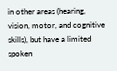in other areas (hearing, vision, motor, and cognitive skills), but have a limited spoken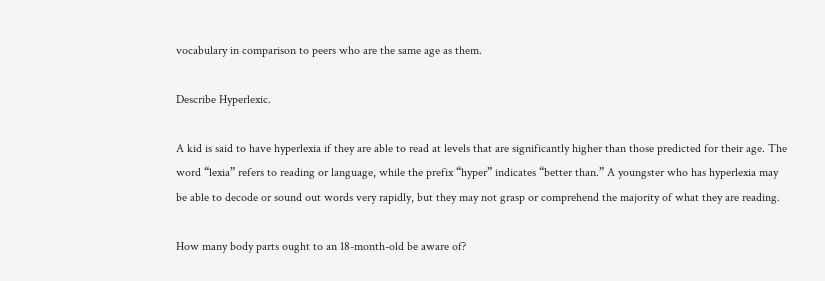vocabulary in comparison to peers who are the same age as them.

Describe Hyperlexic.

A kid is said to have hyperlexia if they are able to read at levels that are significantly higher than those predicted for their age. The word “lexia” refers to reading or language, while the prefix “hyper” indicates “better than.” A youngster who has hyperlexia may be able to decode or sound out words very rapidly, but they may not grasp or comprehend the majority of what they are reading.

How many body parts ought to an 18-month-old be aware of?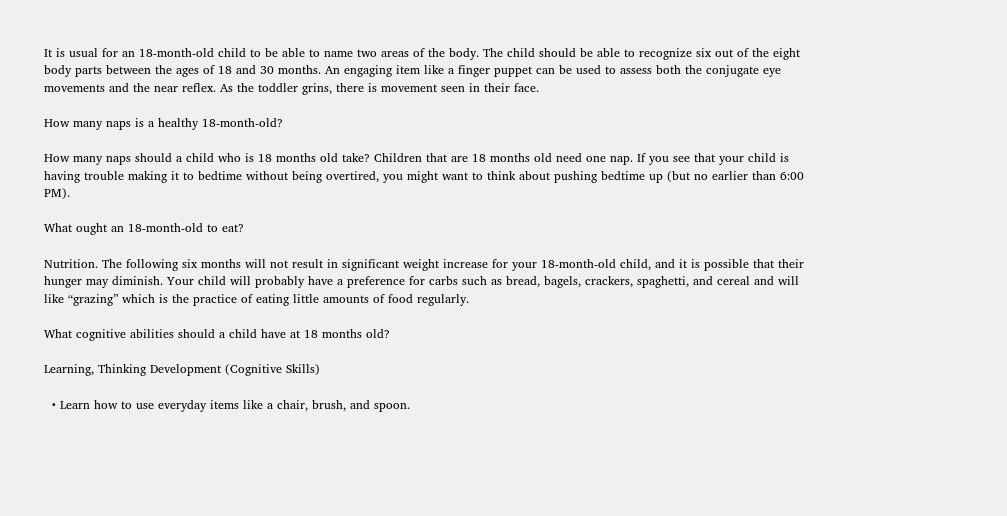It is usual for an 18-month-old child to be able to name two areas of the body. The child should be able to recognize six out of the eight body parts between the ages of 18 and 30 months. An engaging item like a finger puppet can be used to assess both the conjugate eye movements and the near reflex. As the toddler grins, there is movement seen in their face.

How many naps is a healthy 18-month-old?

How many naps should a child who is 18 months old take? Children that are 18 months old need one nap. If you see that your child is having trouble making it to bedtime without being overtired, you might want to think about pushing bedtime up (but no earlier than 6:00 PM).

What ought an 18-month-old to eat?

Nutrition. The following six months will not result in significant weight increase for your 18-month-old child, and it is possible that their hunger may diminish. Your child will probably have a preference for carbs such as bread, bagels, crackers, spaghetti, and cereal and will like “grazing” which is the practice of eating little amounts of food regularly.

What cognitive abilities should a child have at 18 months old?

Learning, Thinking Development (Cognitive Skills)

  • Learn how to use everyday items like a chair, brush, and spoon.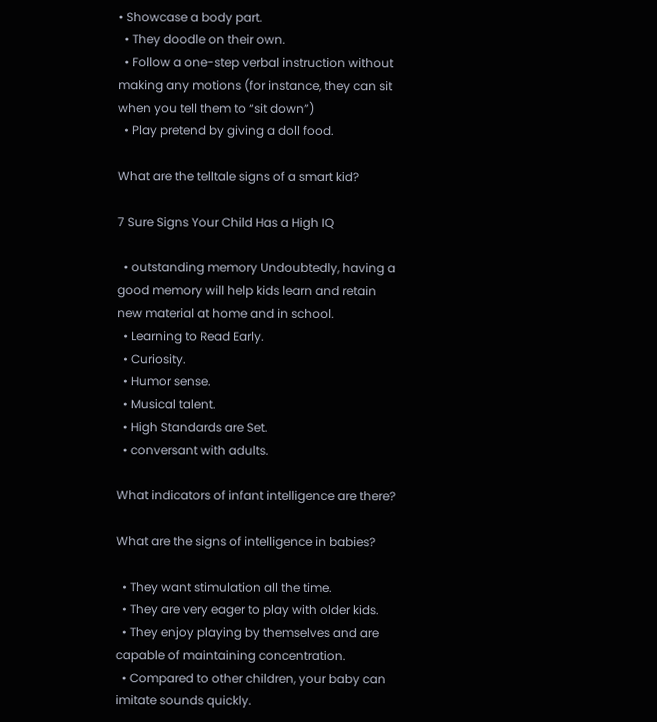• Showcase a body part.
  • They doodle on their own.
  • Follow a one-step verbal instruction without making any motions (for instance, they can sit when you tell them to “sit down”)
  • Play pretend by giving a doll food.

What are the telltale signs of a smart kid?

7 Sure Signs Your Child Has a High IQ

  • outstanding memory Undoubtedly, having a good memory will help kids learn and retain new material at home and in school.
  • Learning to Read Early.
  • Curiosity.
  • Humor sense.
  • Musical talent.
  • High Standards are Set.
  • conversant with adults.

What indicators of infant intelligence are there?

What are the signs of intelligence in babies?

  • They want stimulation all the time.
  • They are very eager to play with older kids.
  • They enjoy playing by themselves and are capable of maintaining concentration.
  • Compared to other children, your baby can imitate sounds quickly.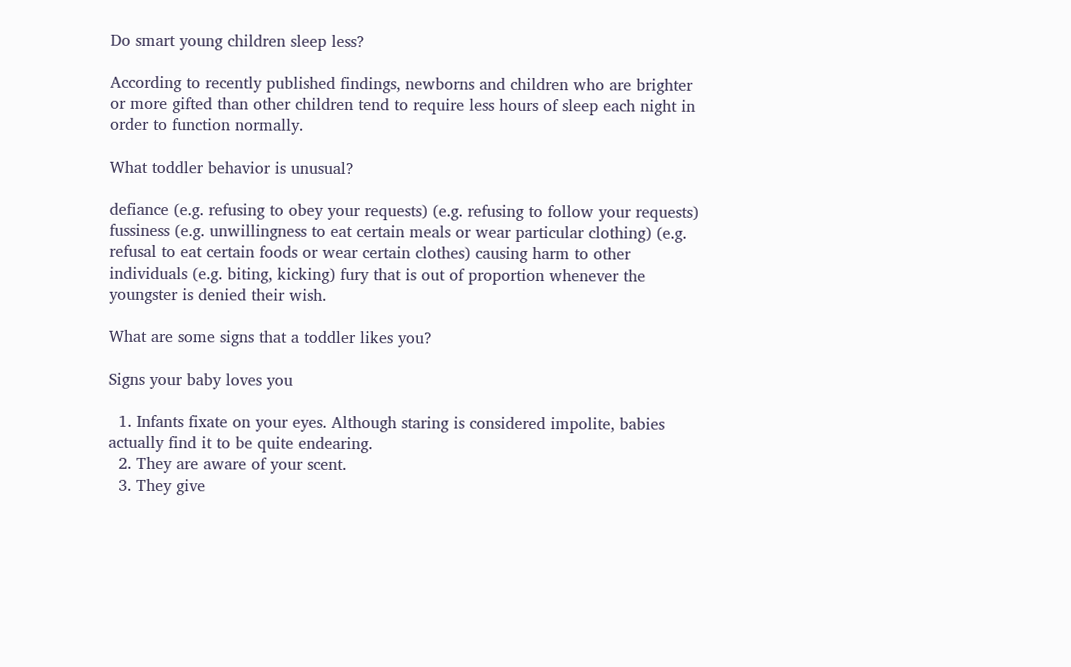Do smart young children sleep less?

According to recently published findings, newborns and children who are brighter or more gifted than other children tend to require less hours of sleep each night in order to function normally.

What toddler behavior is unusual?

defiance (e.g. refusing to obey your requests) (e.g. refusing to follow your requests) fussiness (e.g. unwillingness to eat certain meals or wear particular clothing) (e.g. refusal to eat certain foods or wear certain clothes) causing harm to other individuals (e.g. biting, kicking) fury that is out of proportion whenever the youngster is denied their wish.

What are some signs that a toddler likes you?

Signs your baby loves you

  1. Infants fixate on your eyes. Although staring is considered impolite, babies actually find it to be quite endearing.
  2. They are aware of your scent.
  3. They give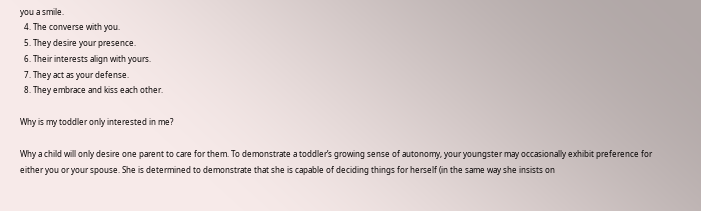you a smile.
  4. The converse with you.
  5. They desire your presence.
  6. Their interests align with yours.
  7. They act as your defense.
  8. They embrace and kiss each other.

Why is my toddler only interested in me?

Why a child will only desire one parent to care for them. To demonstrate a toddler’s growing sense of autonomy, your youngster may occasionally exhibit preference for either you or your spouse. She is determined to demonstrate that she is capable of deciding things for herself (in the same way she insists on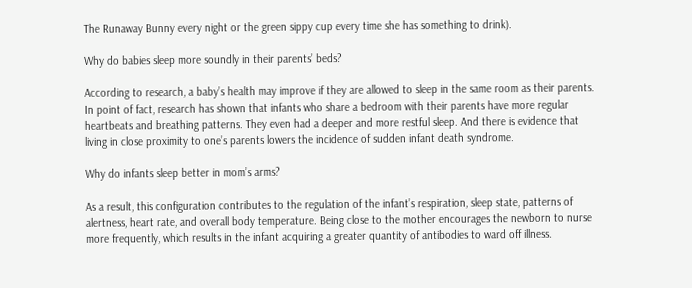The Runaway Bunny every night or the green sippy cup every time she has something to drink).

Why do babies sleep more soundly in their parents’ beds?

According to research, a baby’s health may improve if they are allowed to sleep in the same room as their parents. In point of fact, research has shown that infants who share a bedroom with their parents have more regular heartbeats and breathing patterns. They even had a deeper and more restful sleep. And there is evidence that living in close proximity to one’s parents lowers the incidence of sudden infant death syndrome.

Why do infants sleep better in mom’s arms?

As a result, this configuration contributes to the regulation of the infant’s respiration, sleep state, patterns of alertness, heart rate, and overall body temperature. Being close to the mother encourages the newborn to nurse more frequently, which results in the infant acquiring a greater quantity of antibodies to ward off illness.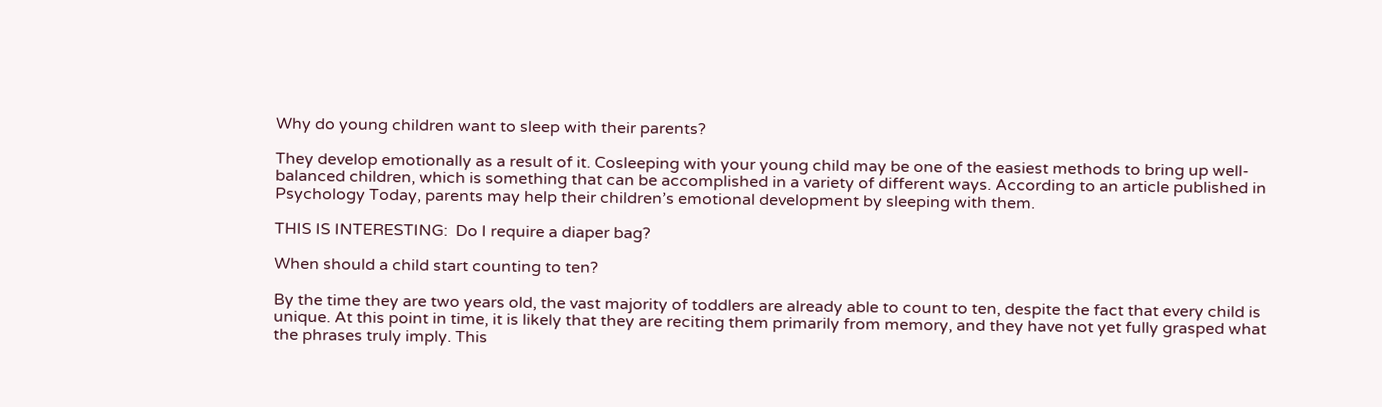Why do young children want to sleep with their parents?

They develop emotionally as a result of it. Cosleeping with your young child may be one of the easiest methods to bring up well-balanced children, which is something that can be accomplished in a variety of different ways. According to an article published in Psychology Today, parents may help their children’s emotional development by sleeping with them.

THIS IS INTERESTING:  Do I require a diaper bag?

When should a child start counting to ten?

By the time they are two years old, the vast majority of toddlers are already able to count to ten, despite the fact that every child is unique. At this point in time, it is likely that they are reciting them primarily from memory, and they have not yet fully grasped what the phrases truly imply. This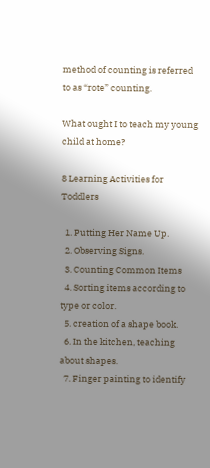method of counting is referred to as “rote” counting.

What ought I to teach my young child at home?

8 Learning Activities for Toddlers

  1. Putting Her Name Up.
  2. Observing Signs.
  3. Counting Common Items
  4. Sorting items according to type or color.
  5. creation of a shape book.
  6. In the kitchen, teaching about shapes.
  7. Finger painting to identify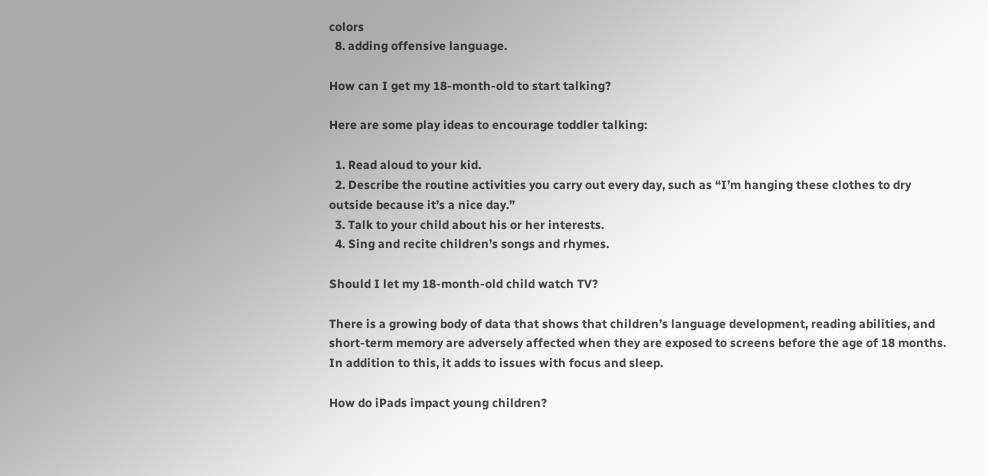colors
  8. adding offensive language.

How can I get my 18-month-old to start talking?

Here are some play ideas to encourage toddler talking:

  1. Read aloud to your kid.
  2. Describe the routine activities you carry out every day, such as “I’m hanging these clothes to dry outside because it’s a nice day.”
  3. Talk to your child about his or her interests.
  4. Sing and recite children’s songs and rhymes.

Should I let my 18-month-old child watch TV?

There is a growing body of data that shows that children’s language development, reading abilities, and short-term memory are adversely affected when they are exposed to screens before the age of 18 months. In addition to this, it adds to issues with focus and sleep.

How do iPads impact young children?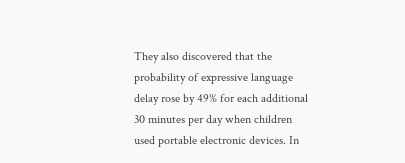They also discovered that the probability of expressive language delay rose by 49% for each additional 30 minutes per day when children used portable electronic devices. In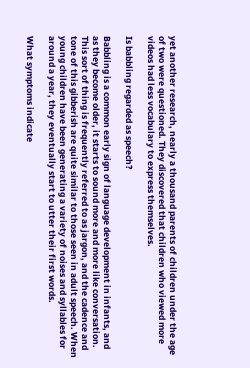yet another research, nearly a thousand parents of children under the age of two were questioned. They discovered that children who viewed more videos had less vocabulary to express themselves.

Is babbling regarded as speech?

Babbling is a common early sign of language development in infants, and as they become older, it starts to sound more and more like conversation. This sort of thing is frequently referred to as jargon, and the cadence and tone of this gibberish are quite similar to those seen in adult speech. When young children have been generating a variety of noises and syllables for around a year, they eventually start to utter their first words.

What symptoms indicate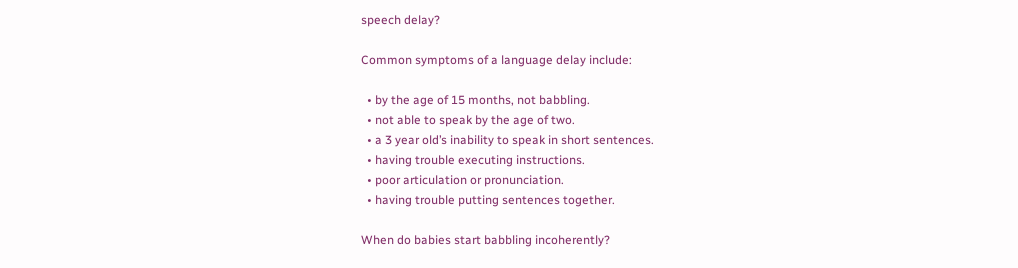speech delay?

Common symptoms of a language delay include:

  • by the age of 15 months, not babbling.
  • not able to speak by the age of two.
  • a 3 year old’s inability to speak in short sentences.
  • having trouble executing instructions.
  • poor articulation or pronunciation.
  • having trouble putting sentences together.

When do babies start babbling incoherently?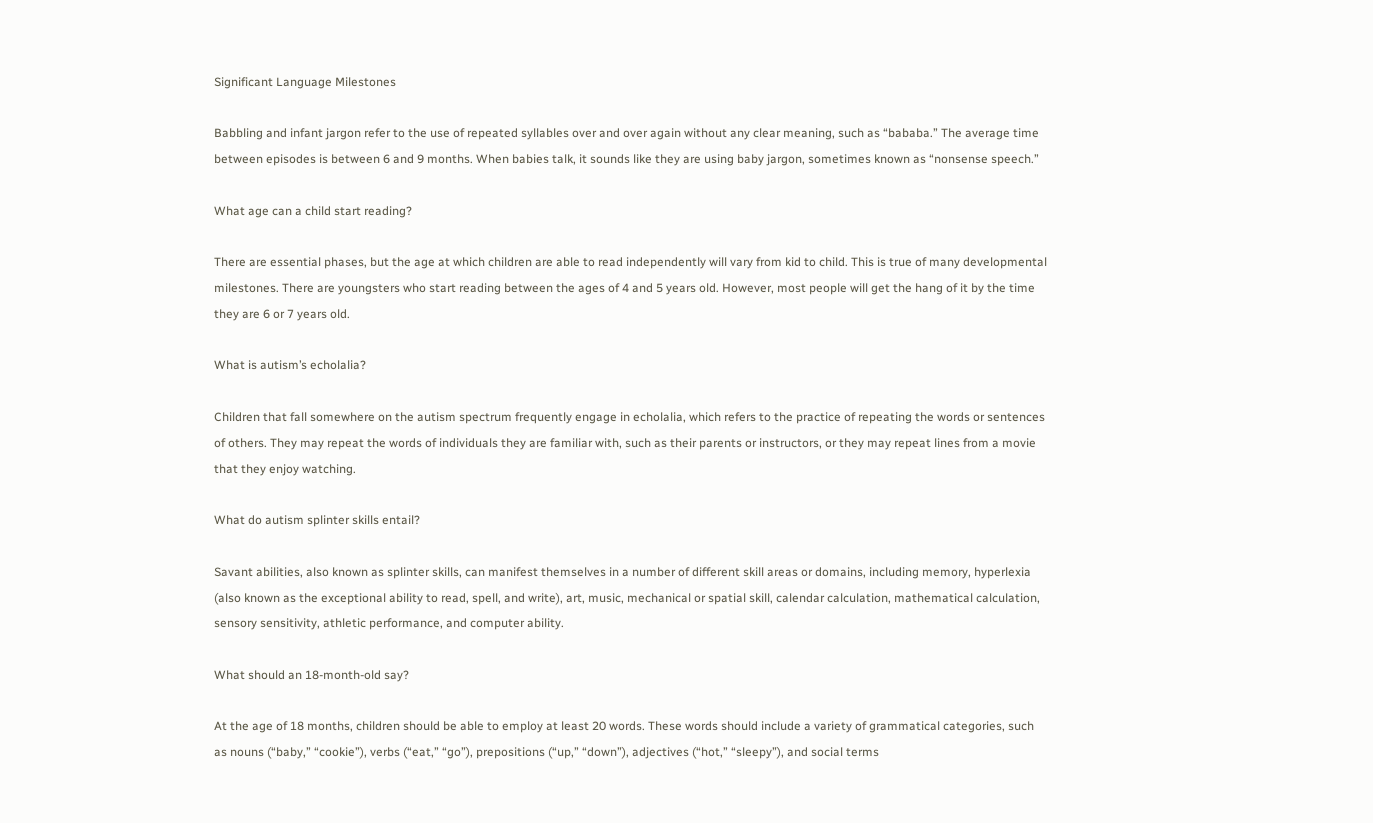Significant Language Milestones

Babbling and infant jargon refer to the use of repeated syllables over and over again without any clear meaning, such as “bababa.” The average time between episodes is between 6 and 9 months. When babies talk, it sounds like they are using baby jargon, sometimes known as “nonsense speech.”

What age can a child start reading?

There are essential phases, but the age at which children are able to read independently will vary from kid to child. This is true of many developmental milestones. There are youngsters who start reading between the ages of 4 and 5 years old. However, most people will get the hang of it by the time they are 6 or 7 years old.

What is autism’s echolalia?

Children that fall somewhere on the autism spectrum frequently engage in echolalia, which refers to the practice of repeating the words or sentences of others. They may repeat the words of individuals they are familiar with, such as their parents or instructors, or they may repeat lines from a movie that they enjoy watching.

What do autism splinter skills entail?

Savant abilities, also known as splinter skills, can manifest themselves in a number of different skill areas or domains, including memory, hyperlexia (also known as the exceptional ability to read, spell, and write), art, music, mechanical or spatial skill, calendar calculation, mathematical calculation, sensory sensitivity, athletic performance, and computer ability.

What should an 18-month-old say?

At the age of 18 months, children should be able to employ at least 20 words. These words should include a variety of grammatical categories, such as nouns (“baby,” “cookie”), verbs (“eat,” “go”), prepositions (“up,” “down”), adjectives (“hot,” “sleepy”), and social terms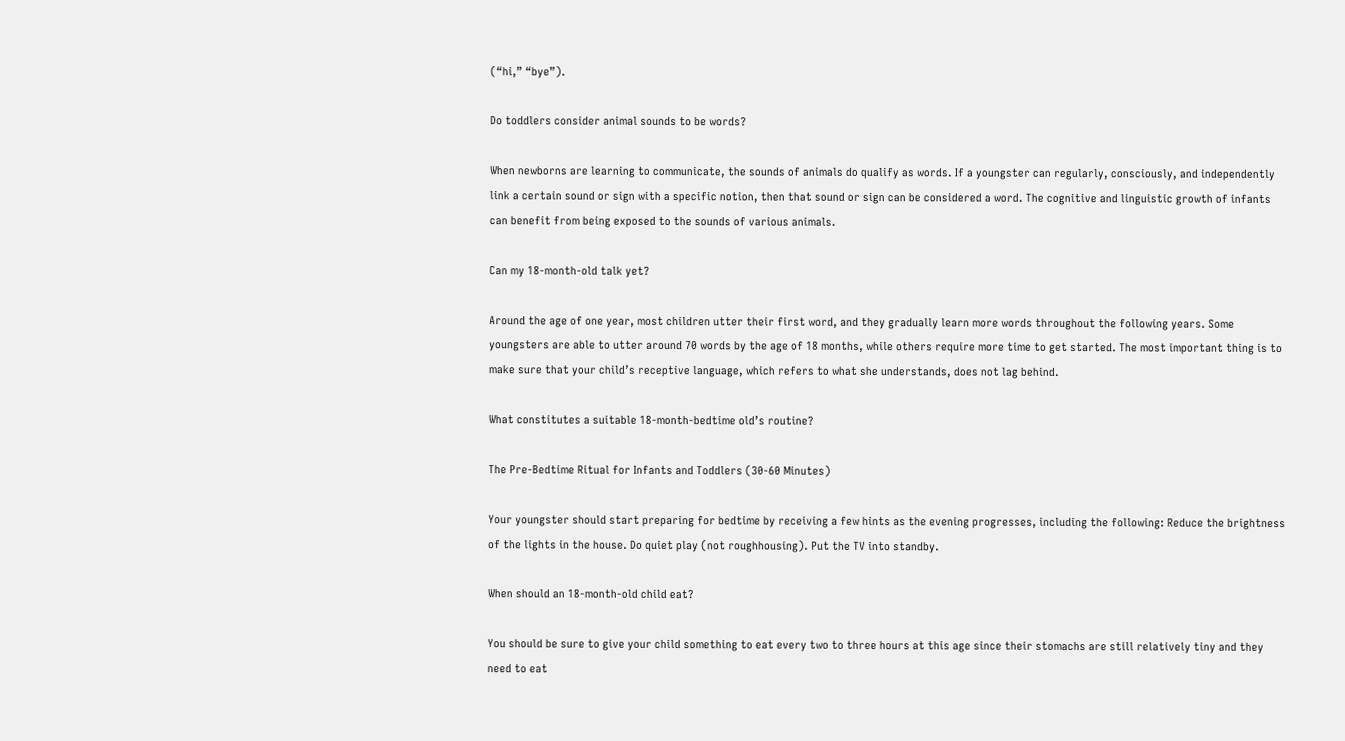(“hi,” “bye”).

Do toddlers consider animal sounds to be words?

When newborns are learning to communicate, the sounds of animals do qualify as words. If a youngster can regularly, consciously, and independently link a certain sound or sign with a specific notion, then that sound or sign can be considered a word. The cognitive and linguistic growth of infants can benefit from being exposed to the sounds of various animals.

Can my 18-month-old talk yet?

Around the age of one year, most children utter their first word, and they gradually learn more words throughout the following years. Some youngsters are able to utter around 70 words by the age of 18 months, while others require more time to get started. The most important thing is to make sure that your child’s receptive language, which refers to what she understands, does not lag behind.

What constitutes a suitable 18-month-bedtime old’s routine?

The Pre-Bedtime Ritual for Infants and Toddlers (30-60 Minutes)

Your youngster should start preparing for bedtime by receiving a few hints as the evening progresses, including the following: Reduce the brightness of the lights in the house. Do quiet play (not roughhousing). Put the TV into standby.

When should an 18-month-old child eat?

You should be sure to give your child something to eat every two to three hours at this age since their stomachs are still relatively tiny and they need to eat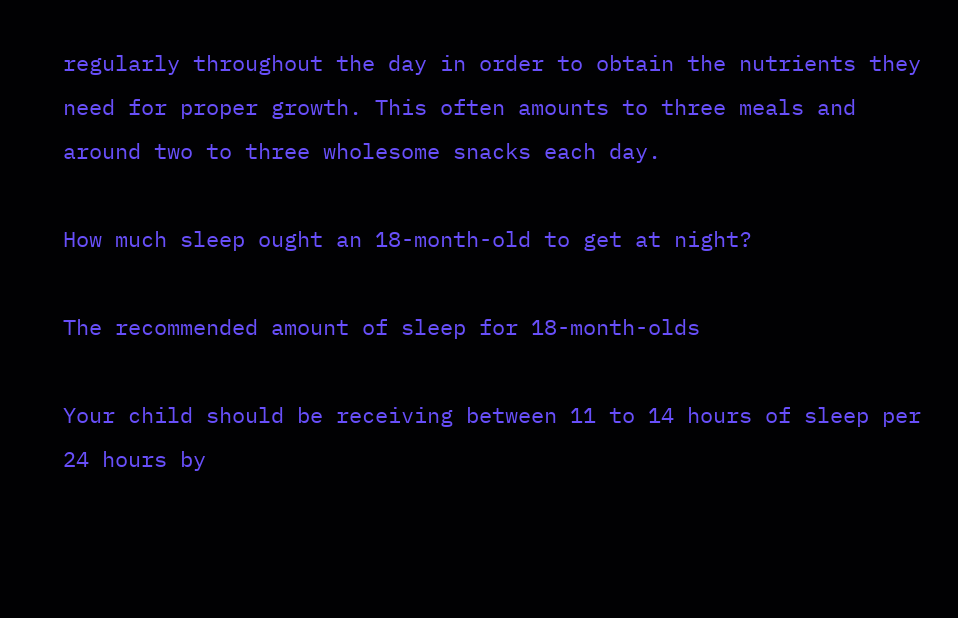regularly throughout the day in order to obtain the nutrients they need for proper growth. This often amounts to three meals and around two to three wholesome snacks each day.

How much sleep ought an 18-month-old to get at night?

The recommended amount of sleep for 18-month-olds

Your child should be receiving between 11 to 14 hours of sleep per 24 hours by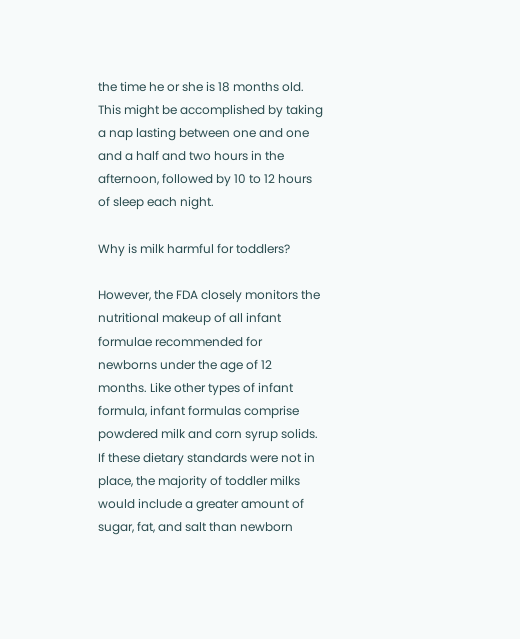the time he or she is 18 months old. This might be accomplished by taking a nap lasting between one and one and a half and two hours in the afternoon, followed by 10 to 12 hours of sleep each night.

Why is milk harmful for toddlers?

However, the FDA closely monitors the nutritional makeup of all infant formulae recommended for newborns under the age of 12 months. Like other types of infant formula, infant formulas comprise powdered milk and corn syrup solids. If these dietary standards were not in place, the majority of toddler milks would include a greater amount of sugar, fat, and salt than newborn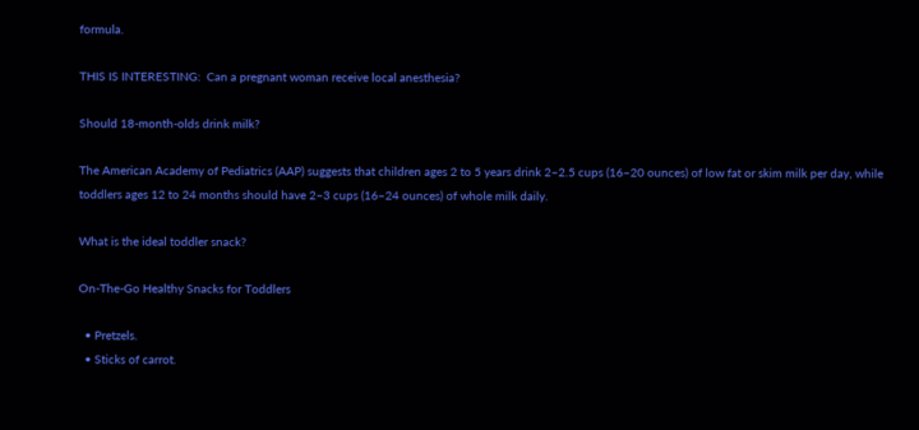formula.

THIS IS INTERESTING:  Can a pregnant woman receive local anesthesia?

Should 18-month-olds drink milk?

The American Academy of Pediatrics (AAP) suggests that children ages 2 to 5 years drink 2–2.5 cups (16–20 ounces) of low fat or skim milk per day, while toddlers ages 12 to 24 months should have 2–3 cups (16–24 ounces) of whole milk daily.

What is the ideal toddler snack?

On-The-Go Healthy Snacks for Toddlers

  • Pretzels.
  • Sticks of carrot.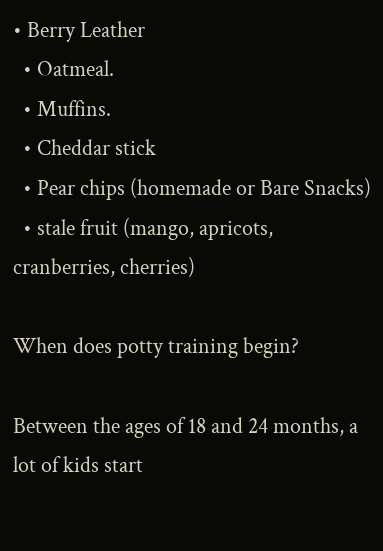• Berry Leather
  • Oatmeal.
  • Muffins.
  • Cheddar stick
  • Pear chips (homemade or Bare Snacks)
  • stale fruit (mango, apricots, cranberries, cherries)

When does potty training begin?

Between the ages of 18 and 24 months, a lot of kids start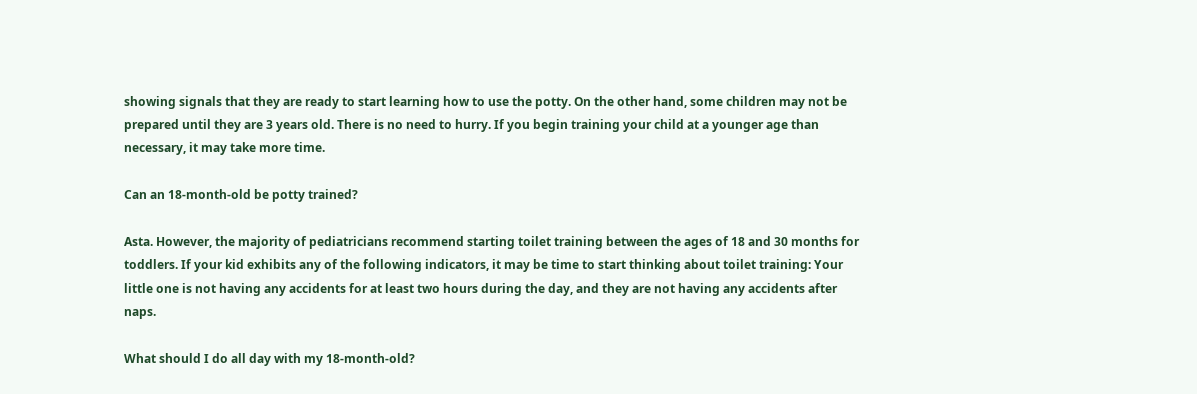showing signals that they are ready to start learning how to use the potty. On the other hand, some children may not be prepared until they are 3 years old. There is no need to hurry. If you begin training your child at a younger age than necessary, it may take more time.

Can an 18-month-old be potty trained?

Asta. However, the majority of pediatricians recommend starting toilet training between the ages of 18 and 30 months for toddlers. If your kid exhibits any of the following indicators, it may be time to start thinking about toilet training: Your little one is not having any accidents for at least two hours during the day, and they are not having any accidents after naps.

What should I do all day with my 18-month-old?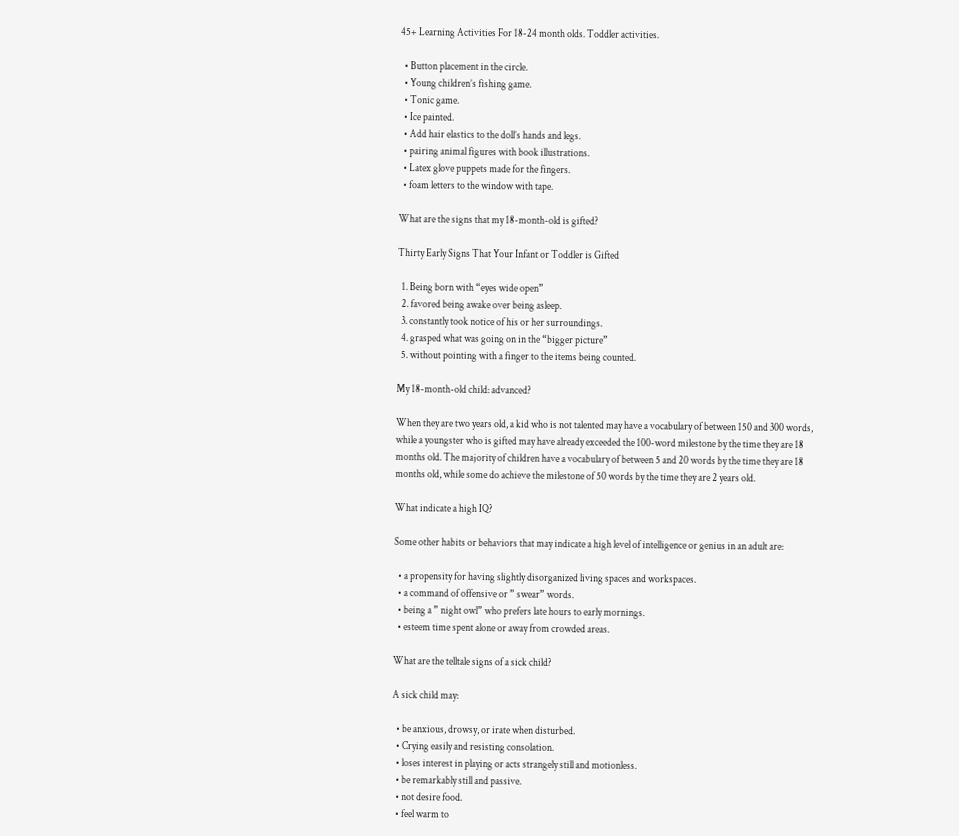45+ Learning Activities For 18-24 month olds. Toddler activities.

  • Button placement in the circle.
  • Young children’s fishing game.
  • Tonic game.
  • Ice painted.
  • Add hair elastics to the doll’s hands and legs.
  • pairing animal figures with book illustrations.
  • Latex glove puppets made for the fingers.
  • foam letters to the window with tape.

What are the signs that my 18-month-old is gifted?

Thirty Early Signs That Your Infant or Toddler is Gifted

  1. Being born with “eyes wide open”
  2. favored being awake over being asleep.
  3. constantly took notice of his or her surroundings.
  4. grasped what was going on in the “bigger picture”
  5. without pointing with a finger to the items being counted.

My 18-month-old child: advanced?

When they are two years old, a kid who is not talented may have a vocabulary of between 150 and 300 words, while a youngster who is gifted may have already exceeded the 100-word milestone by the time they are 18 months old. The majority of children have a vocabulary of between 5 and 20 words by the time they are 18 months old, while some do achieve the milestone of 50 words by the time they are 2 years old.

What indicate a high IQ?

Some other habits or behaviors that may indicate a high level of intelligence or genius in an adult are:

  • a propensity for having slightly disorganized living spaces and workspaces.
  • a command of offensive or ” swear” words.
  • being a ” night owl” who prefers late hours to early mornings.
  • esteem time spent alone or away from crowded areas.

What are the telltale signs of a sick child?

A sick child may:

  • be anxious, drowsy, or irate when disturbed.
  • Crying easily and resisting consolation.
  • loses interest in playing or acts strangely still and motionless.
  • be remarkably still and passive.
  • not desire food.
  • feel warm to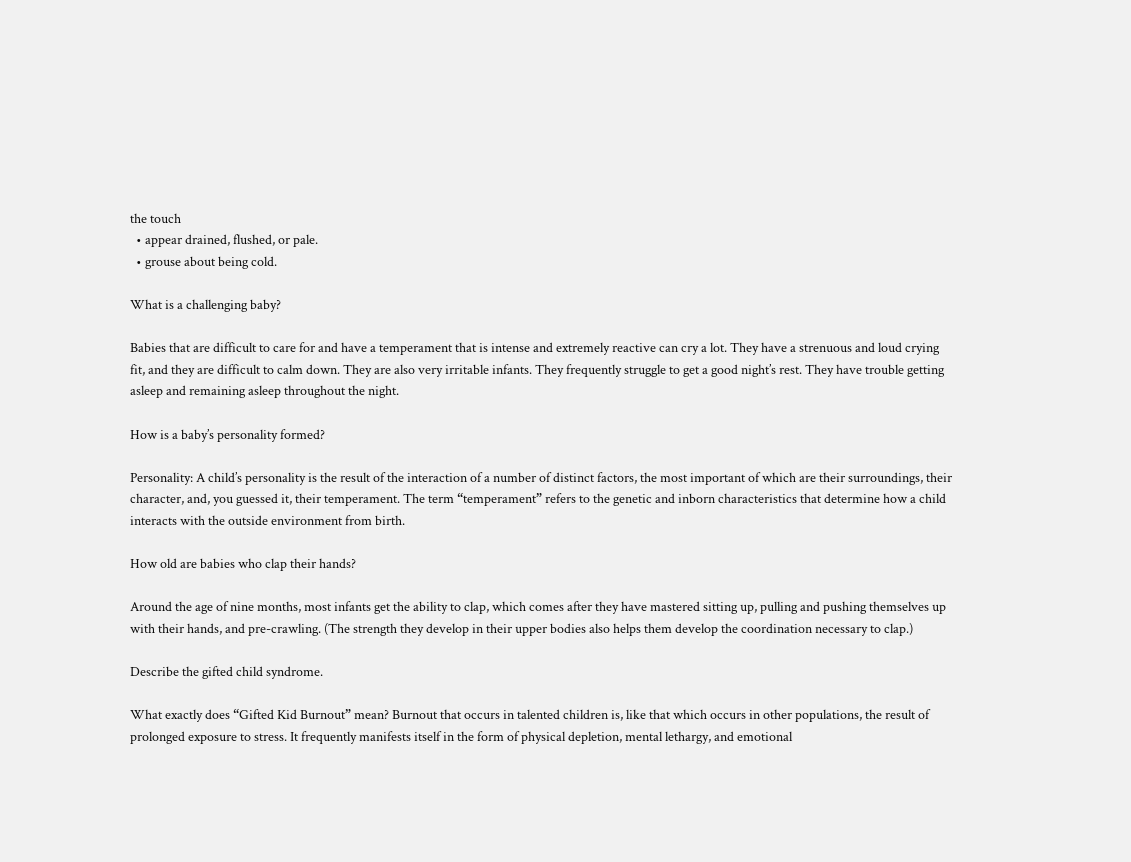the touch
  • appear drained, flushed, or pale.
  • grouse about being cold.

What is a challenging baby?

Babies that are difficult to care for and have a temperament that is intense and extremely reactive can cry a lot. They have a strenuous and loud crying fit, and they are difficult to calm down. They are also very irritable infants. They frequently struggle to get a good night’s rest. They have trouble getting asleep and remaining asleep throughout the night.

How is a baby’s personality formed?

Personality: A child’s personality is the result of the interaction of a number of distinct factors, the most important of which are their surroundings, their character, and, you guessed it, their temperament. The term “temperament” refers to the genetic and inborn characteristics that determine how a child interacts with the outside environment from birth.

How old are babies who clap their hands?

Around the age of nine months, most infants get the ability to clap, which comes after they have mastered sitting up, pulling and pushing themselves up with their hands, and pre-crawling. (The strength they develop in their upper bodies also helps them develop the coordination necessary to clap.)

Describe the gifted child syndrome.

What exactly does “Gifted Kid Burnout” mean? Burnout that occurs in talented children is, like that which occurs in other populations, the result of prolonged exposure to stress. It frequently manifests itself in the form of physical depletion, mental lethargy, and emotional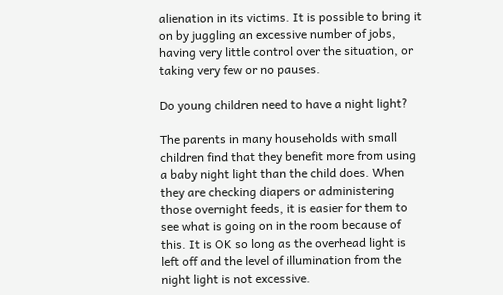alienation in its victims. It is possible to bring it on by juggling an excessive number of jobs, having very little control over the situation, or taking very few or no pauses.

Do young children need to have a night light?

The parents in many households with small children find that they benefit more from using a baby night light than the child does. When they are checking diapers or administering those overnight feeds, it is easier for them to see what is going on in the room because of this. It is OK so long as the overhead light is left off and the level of illumination from the night light is not excessive.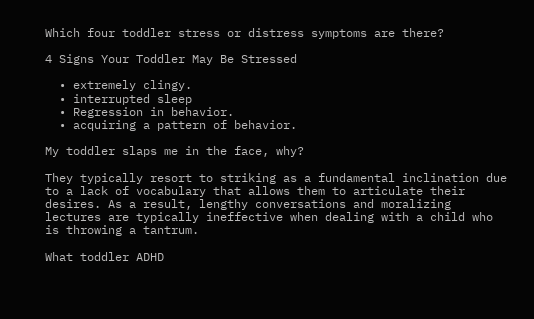Which four toddler stress or distress symptoms are there?

4 Signs Your Toddler May Be Stressed

  • extremely clingy.
  • interrupted sleep
  • Regression in behavior.
  • acquiring a pattern of behavior.

My toddler slaps me in the face, why?

They typically resort to striking as a fundamental inclination due to a lack of vocabulary that allows them to articulate their desires. As a result, lengthy conversations and moralizing lectures are typically ineffective when dealing with a child who is throwing a tantrum.

What toddler ADHD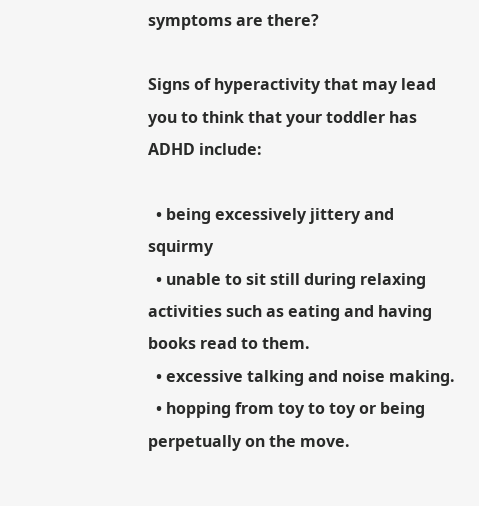symptoms are there?

Signs of hyperactivity that may lead you to think that your toddler has ADHD include:

  • being excessively jittery and squirmy
  • unable to sit still during relaxing activities such as eating and having books read to them.
  • excessive talking and noise making.
  • hopping from toy to toy or being perpetually on the move.